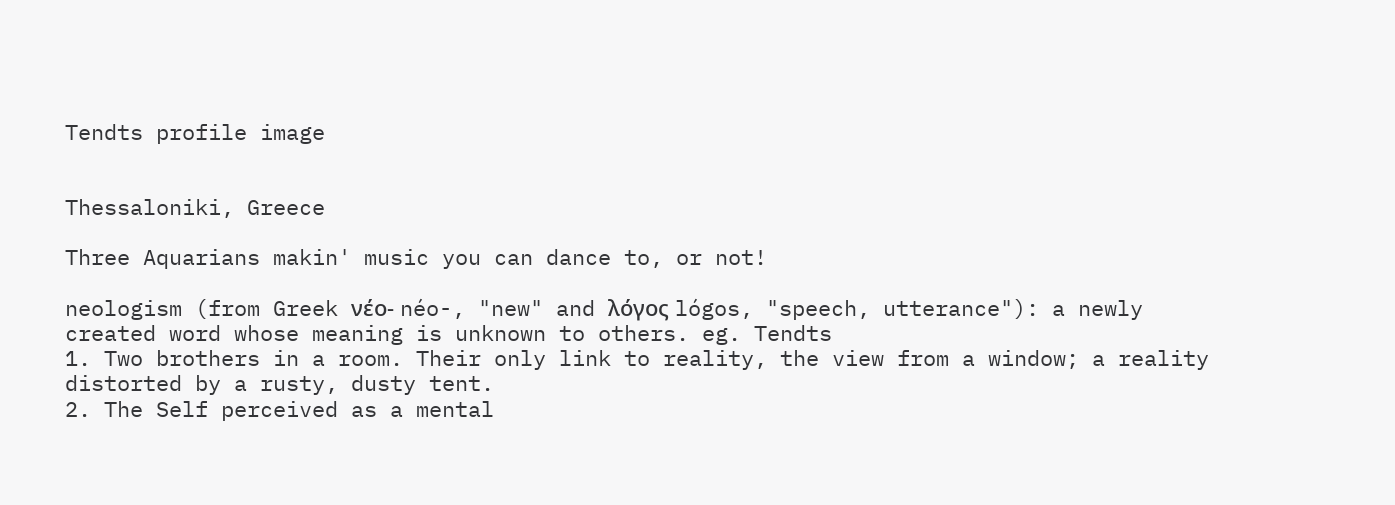Tendts profile image


Thessaloniki, Greece

Three Aquarians makin' music you can dance to, or not!

neologism (from Greek νέο- néo-, "new" and λόγος lógos, "speech, utterance"): a newly created word whose meaning is unknown to others. eg. Tendts
1. Two brothers in a room. Their only link to reality, the view from a window; a reality distorted by a rusty, dusty tent.
2. The Self perceived as a mental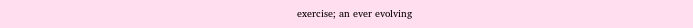exercise; an ever evolving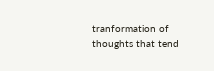tranformation of thoughts that tend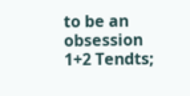to be an obsession
1+2 Tendts;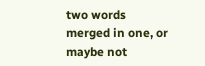two words merged in one, or maybe not